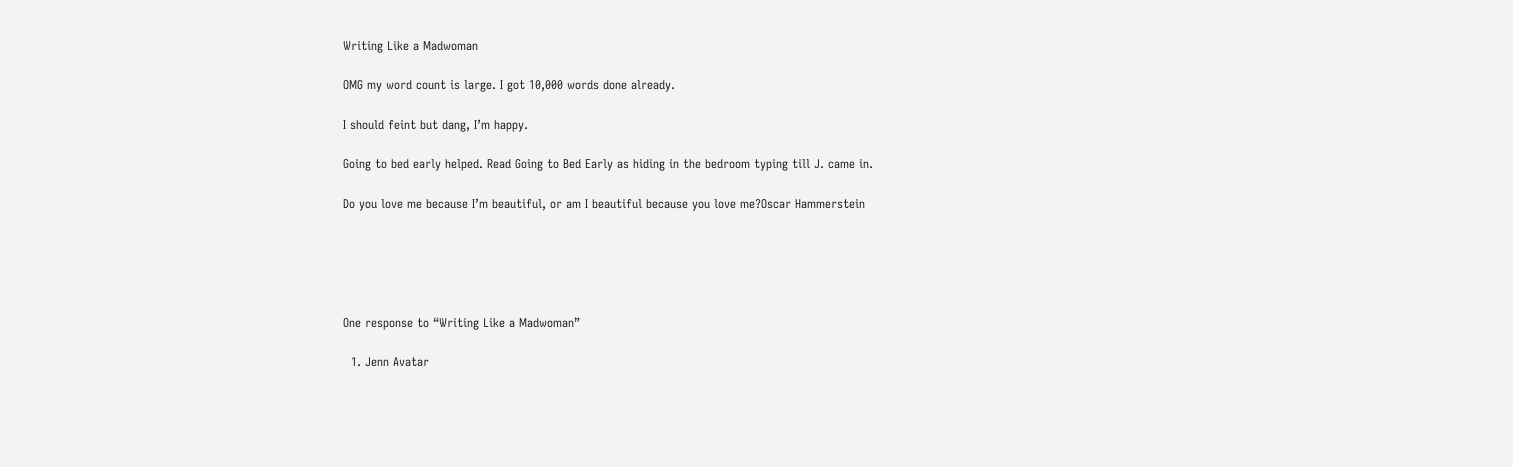Writing Like a Madwoman

OMG my word count is large. I got 10,000 words done already.

I should feint but dang, I’m happy.

Going to bed early helped. Read Going to Bed Early as hiding in the bedroom typing till J. came in.

Do you love me because I’m beautiful, or am I beautiful because you love me?Oscar Hammerstein





One response to “Writing Like a Madwoman”

  1. Jenn Avatar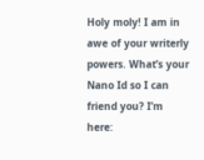Holy moly! I am in awe of your writerly powers. What’s your Nano Id so I can friend you? I’m here: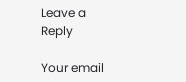Leave a Reply

Your email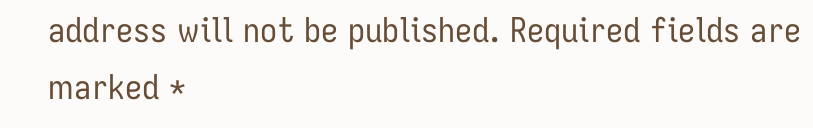address will not be published. Required fields are marked *